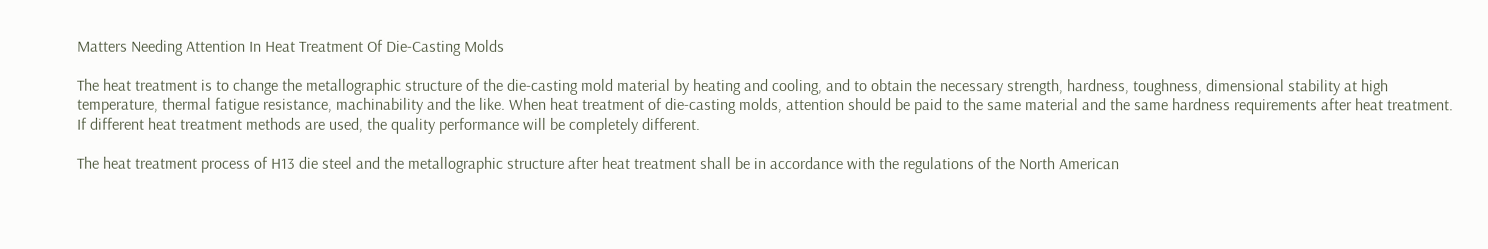Matters Needing Attention In Heat Treatment Of Die-Casting Molds

The heat treatment is to change the metallographic structure of the die-casting mold material by heating and cooling, and to obtain the necessary strength, hardness, toughness, dimensional stability at high temperature, thermal fatigue resistance, machinability and the like. When heat treatment of die-casting molds, attention should be paid to the same material and the same hardness requirements after heat treatment. If different heat treatment methods are used, the quality performance will be completely different.

The heat treatment process of H13 die steel and the metallographic structure after heat treatment shall be in accordance with the regulations of the North American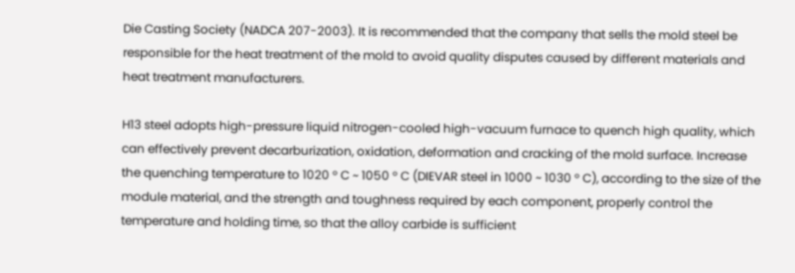Die Casting Society (NADCA 207-2003). It is recommended that the company that sells the mold steel be responsible for the heat treatment of the mold to avoid quality disputes caused by different materials and heat treatment manufacturers.

H13 steel adopts high-pressure liquid nitrogen-cooled high-vacuum furnace to quench high quality, which can effectively prevent decarburization, oxidation, deformation and cracking of the mold surface. Increase the quenching temperature to 1020 ° C ~ 1050 ° C (DIEVAR steel in 1000 ~ 1030 ° C), according to the size of the module material, and the strength and toughness required by each component, properly control the temperature and holding time, so that the alloy carbide is sufficient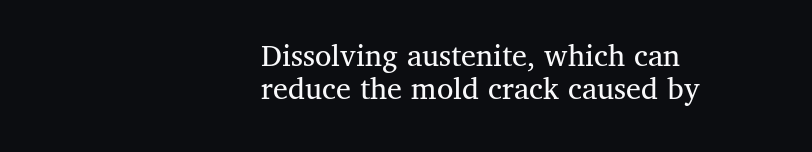Dissolving austenite, which can reduce the mold crack caused by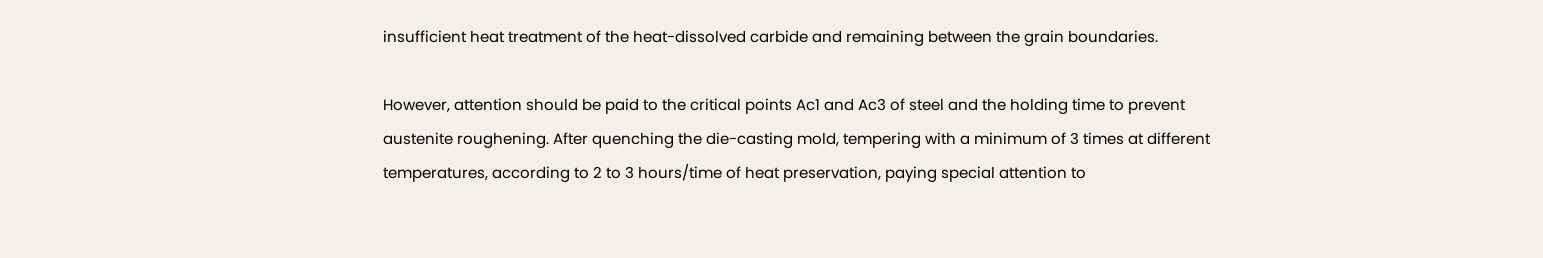insufficient heat treatment of the heat-dissolved carbide and remaining between the grain boundaries.

However, attention should be paid to the critical points Ac1 and Ac3 of steel and the holding time to prevent austenite roughening. After quenching the die-casting mold, tempering with a minimum of 3 times at different temperatures, according to 2 to 3 hours/time of heat preservation, paying special attention to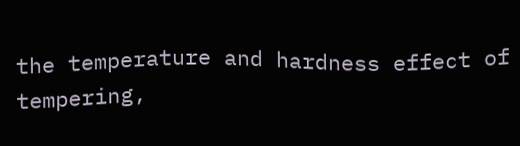the temperature and hardness effect of tempering,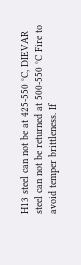H13 steel can not be at 425-550 °C, DIEVAR steel can not be returned at 500-550 °C Fire to avoid temper brittleness. If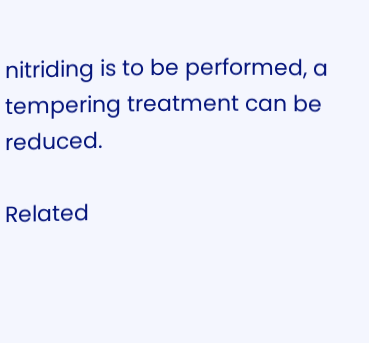nitriding is to be performed, a tempering treatment can be reduced.

Related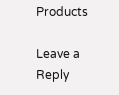Products

Leave a Reply